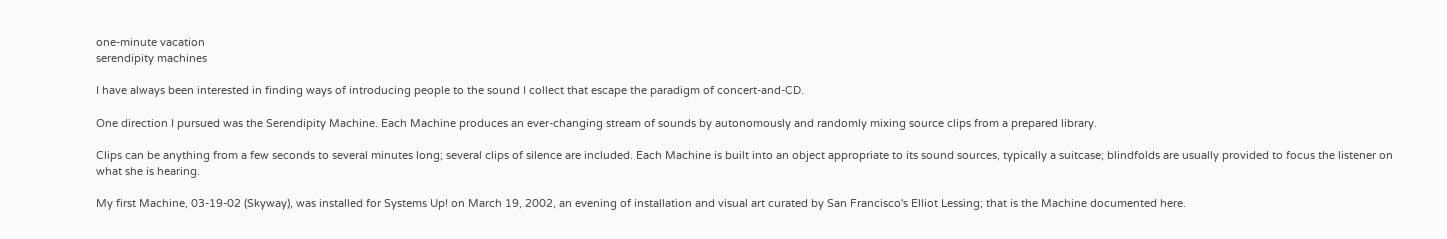one-minute vacation
serendipity machines

I have always been interested in finding ways of introducing people to the sound I collect that escape the paradigm of concert-and-CD.

One direction I pursued was the Serendipity Machine. Each Machine produces an ever-changing stream of sounds by autonomously and randomly mixing source clips from a prepared library.

Clips can be anything from a few seconds to several minutes long; several clips of silence are included. Each Machine is built into an object appropriate to its sound sources, typically a suitcase; blindfolds are usually provided to focus the listener on what she is hearing.

My first Machine, 03-19-02 (Skyway), was installed for Systems Up! on March 19, 2002, an evening of installation and visual art curated by San Francisco's Elliot Lessing; that is the Machine documented here.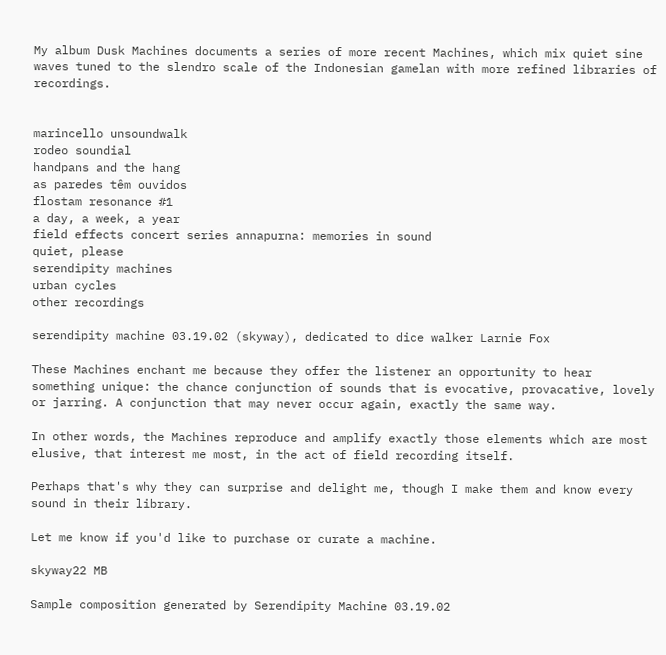My album Dusk Machines documents a series of more recent Machines, which mix quiet sine waves tuned to the slendro scale of the Indonesian gamelan with more refined libraries of recordings.


marincello unsoundwalk
rodeo soundial
handpans and the hang
as paredes têm ouvidos
flostam resonance #1
a day, a week, a year
field effects concert series annapurna: memories in sound
quiet, please
serendipity machines
urban cycles
other recordings

serendipity machine 03.19.02 (skyway), dedicated to dice walker Larnie Fox

These Machines enchant me because they offer the listener an opportunity to hear something unique: the chance conjunction of sounds that is evocative, provacative, lovely or jarring. A conjunction that may never occur again, exactly the same way.

In other words, the Machines reproduce and amplify exactly those elements which are most elusive, that interest me most, in the act of field recording itself.

Perhaps that's why they can surprise and delight me, though I make them and know every sound in their library.

Let me know if you'd like to purchase or curate a machine.

skyway22 MB

Sample composition generated by Serendipity Machine 03.19.02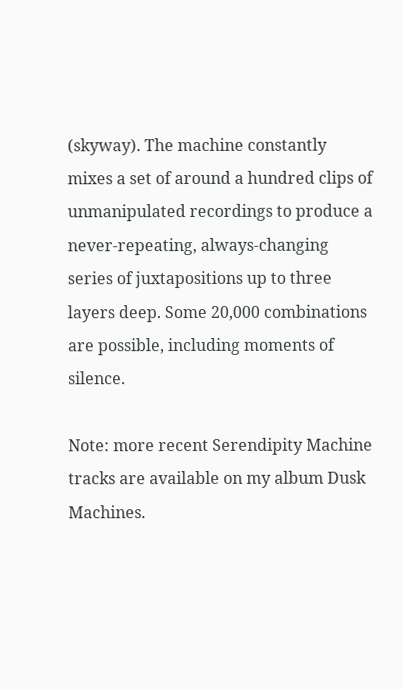(skyway). The machine constantly mixes a set of around a hundred clips of unmanipulated recordings to produce a never-repeating, always-changing series of juxtapositions up to three layers deep. Some 20,000 combinations are possible, including moments of silence.

Note: more recent Serendipity Machine tracks are available on my album Dusk Machines.